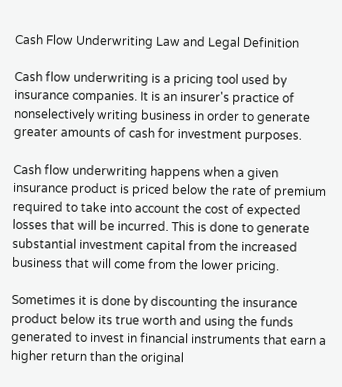Cash Flow Underwriting Law and Legal Definition

Cash flow underwriting is a pricing tool used by insurance companies. It is an insurer's practice of nonselectively writing business in order to generate greater amounts of cash for investment purposes.

Cash flow underwriting happens when a given insurance product is priced below the rate of premium required to take into account the cost of expected losses that will be incurred. This is done to generate substantial investment capital from the increased business that will come from the lower pricing.

Sometimes it is done by discounting the insurance product below its true worth and using the funds generated to invest in financial instruments that earn a higher return than the original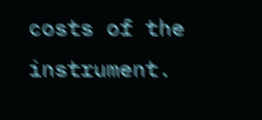costs of the instrument.